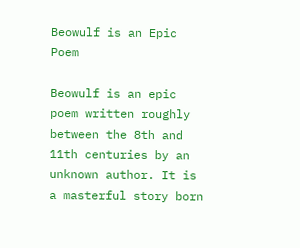Beowulf is an Epic Poem

Beowulf is an epic poem written roughly between the 8th and 11th centuries by an unknown author. It is a masterful story born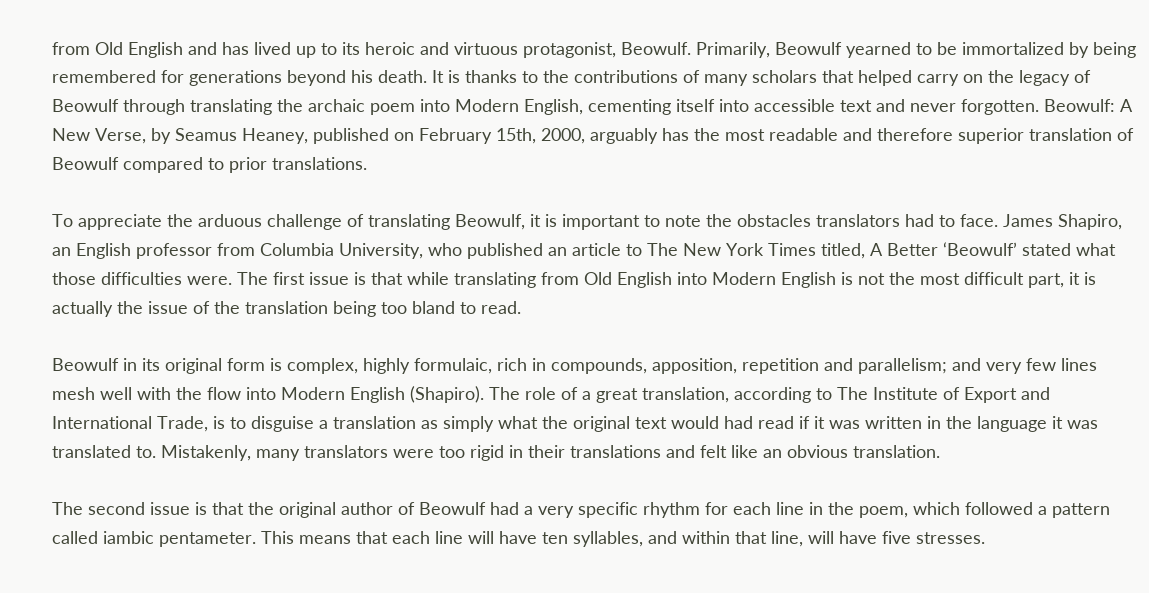from Old English and has lived up to its heroic and virtuous protagonist, Beowulf. Primarily, Beowulf yearned to be immortalized by being remembered for generations beyond his death. It is thanks to the contributions of many scholars that helped carry on the legacy of Beowulf through translating the archaic poem into Modern English, cementing itself into accessible text and never forgotten. Beowulf: A New Verse, by Seamus Heaney, published on February 15th, 2000, arguably has the most readable and therefore superior translation of Beowulf compared to prior translations.

To appreciate the arduous challenge of translating Beowulf, it is important to note the obstacles translators had to face. James Shapiro, an English professor from Columbia University, who published an article to The New York Times titled, A Better ‘Beowulf’ stated what those difficulties were. The first issue is that while translating from Old English into Modern English is not the most difficult part, it is actually the issue of the translation being too bland to read.

Beowulf in its original form is complex, highly formulaic, rich in compounds, apposition, repetition and parallelism; and very few lines mesh well with the flow into Modern English (Shapiro). The role of a great translation, according to The Institute of Export and International Trade, is to disguise a translation as simply what the original text would had read if it was written in the language it was translated to. Mistakenly, many translators were too rigid in their translations and felt like an obvious translation.

The second issue is that the original author of Beowulf had a very specific rhythm for each line in the poem, which followed a pattern called iambic pentameter. This means that each line will have ten syllables, and within that line, will have five stresses.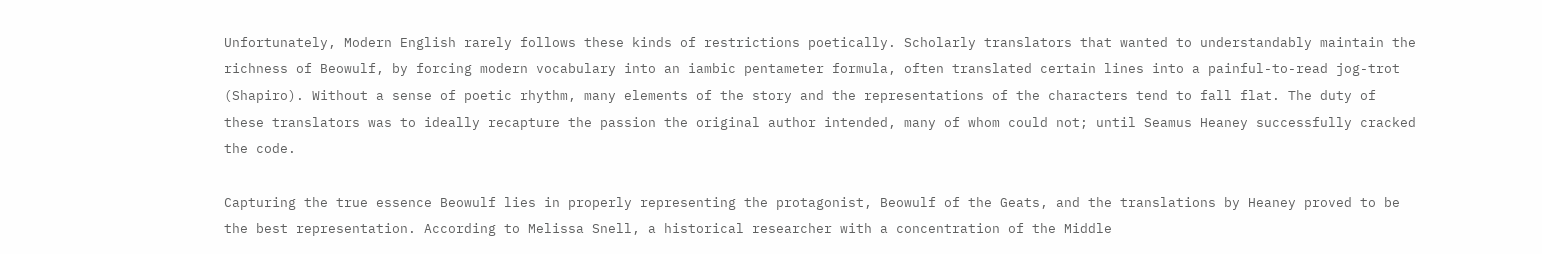Unfortunately, Modern English rarely follows these kinds of restrictions poetically. Scholarly translators that wanted to understandably maintain the richness of Beowulf, by forcing modern vocabulary into an iambic pentameter formula, often translated certain lines into a painful-to-read jog-trot (Shapiro). Without a sense of poetic rhythm, many elements of the story and the representations of the characters tend to fall flat. The duty of these translators was to ideally recapture the passion the original author intended, many of whom could not; until Seamus Heaney successfully cracked the code.

Capturing the true essence Beowulf lies in properly representing the protagonist, Beowulf of the Geats, and the translations by Heaney proved to be the best representation. According to Melissa Snell, a historical researcher with a concentration of the Middle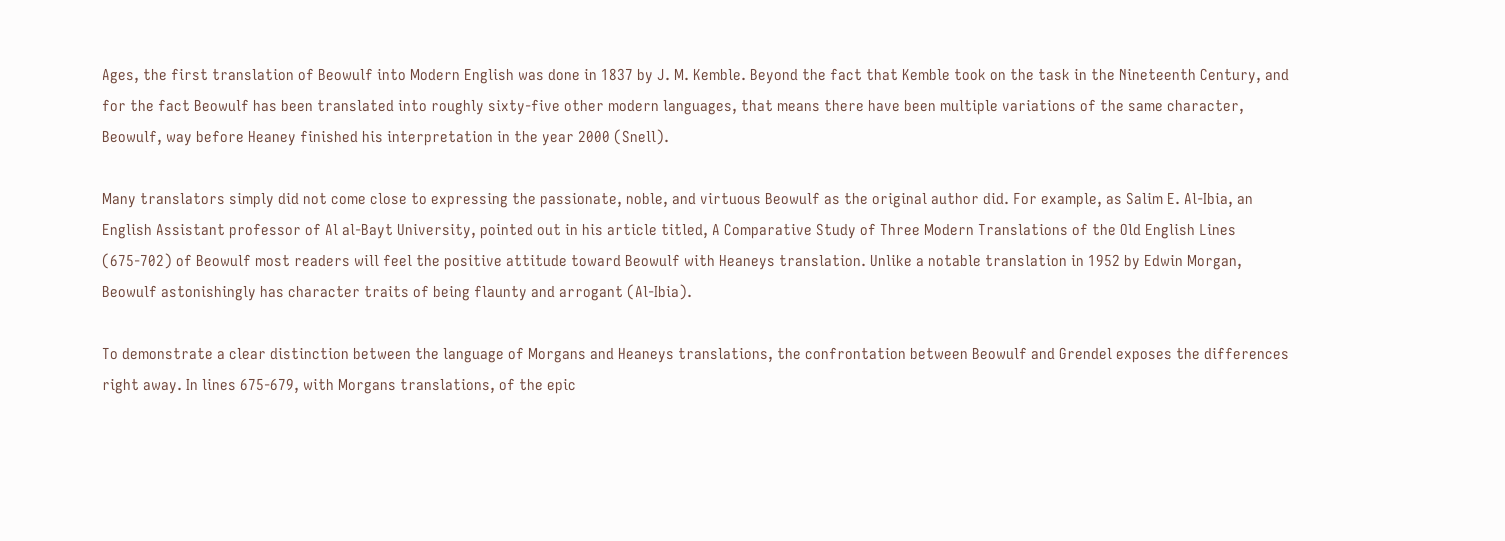Ages, the first translation of Beowulf into Modern English was done in 1837 by J. M. Kemble. Beyond the fact that Kemble took on the task in the Nineteenth Century, and for the fact Beowulf has been translated into roughly sixty-five other modern languages, that means there have been multiple variations of the same character, Beowulf, way before Heaney finished his interpretation in the year 2000 (Snell).

Many translators simply did not come close to expressing the passionate, noble, and virtuous Beowulf as the original author did. For example, as Salim E. Al-Ibia, an English Assistant professor of Al al-Bayt University, pointed out in his article titled, A Comparative Study of Three Modern Translations of the Old English Lines (675-702) of Beowulf most readers will feel the positive attitude toward Beowulf with Heaneys translation. Unlike a notable translation in 1952 by Edwin Morgan, Beowulf astonishingly has character traits of being flaunty and arrogant (Al-Ibia).

To demonstrate a clear distinction between the language of Morgans and Heaneys translations, the confrontation between Beowulf and Grendel exposes the differences right away. In lines 675-679, with Morgans translations, of the epic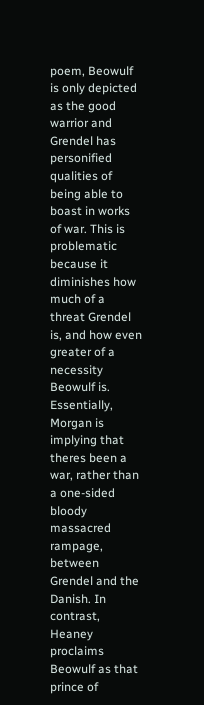poem, Beowulf is only depicted as the good warrior and Grendel has personified qualities of being able to boast in works of war. This is problematic because it diminishes how much of a threat Grendel is, and how even greater of a necessity Beowulf is. Essentially, Morgan is implying that theres been a war, rather than a one-sided bloody massacred rampage, between Grendel and the Danish. In contrast, Heaney proclaims Beowulf as that prince of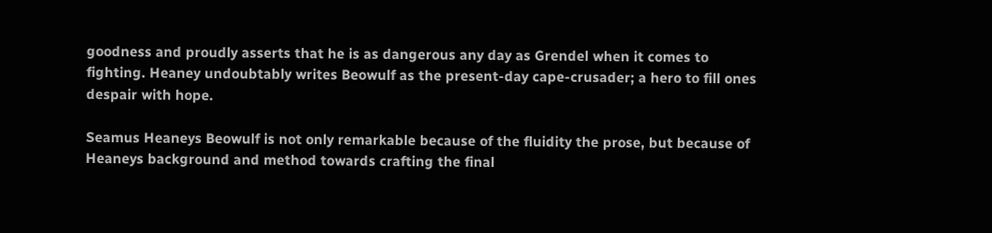goodness and proudly asserts that he is as dangerous any day as Grendel when it comes to fighting. Heaney undoubtably writes Beowulf as the present-day cape-crusader; a hero to fill ones despair with hope.

Seamus Heaneys Beowulf is not only remarkable because of the fluidity the prose, but because of Heaneys background and method towards crafting the final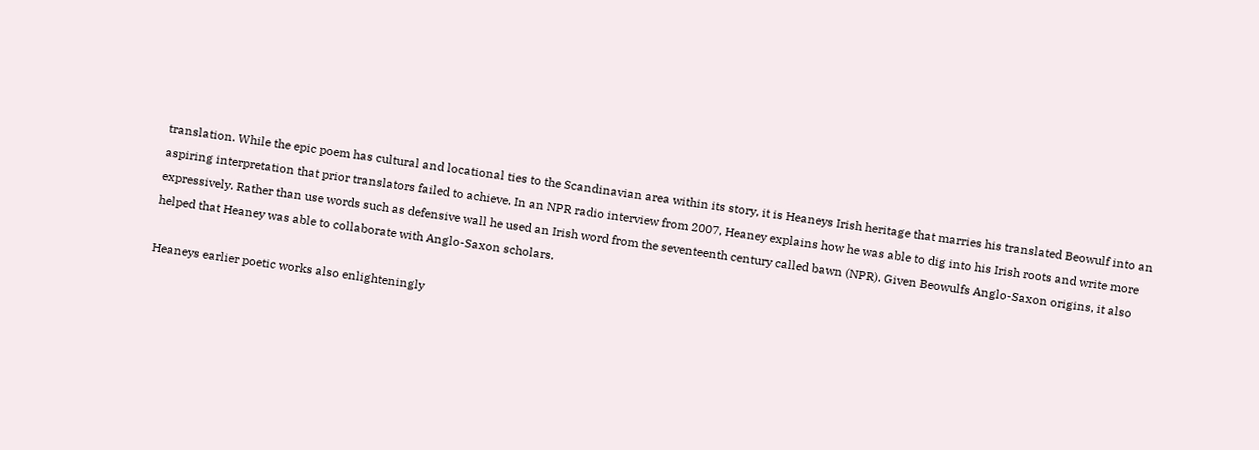translation. While the epic poem has cultural and locational ties to the Scandinavian area within its story, it is Heaneys Irish heritage that marries his translated Beowulf into an aspiring interpretation that prior translators failed to achieve. In an NPR radio interview from 2007, Heaney explains how he was able to dig into his Irish roots and write more expressively. Rather than use words such as defensive wall he used an Irish word from the seventeenth century called bawn (NPR). Given Beowulfs Anglo-Saxon origins, it also helped that Heaney was able to collaborate with Anglo-Saxon scholars.

Heaneys earlier poetic works also enlighteningly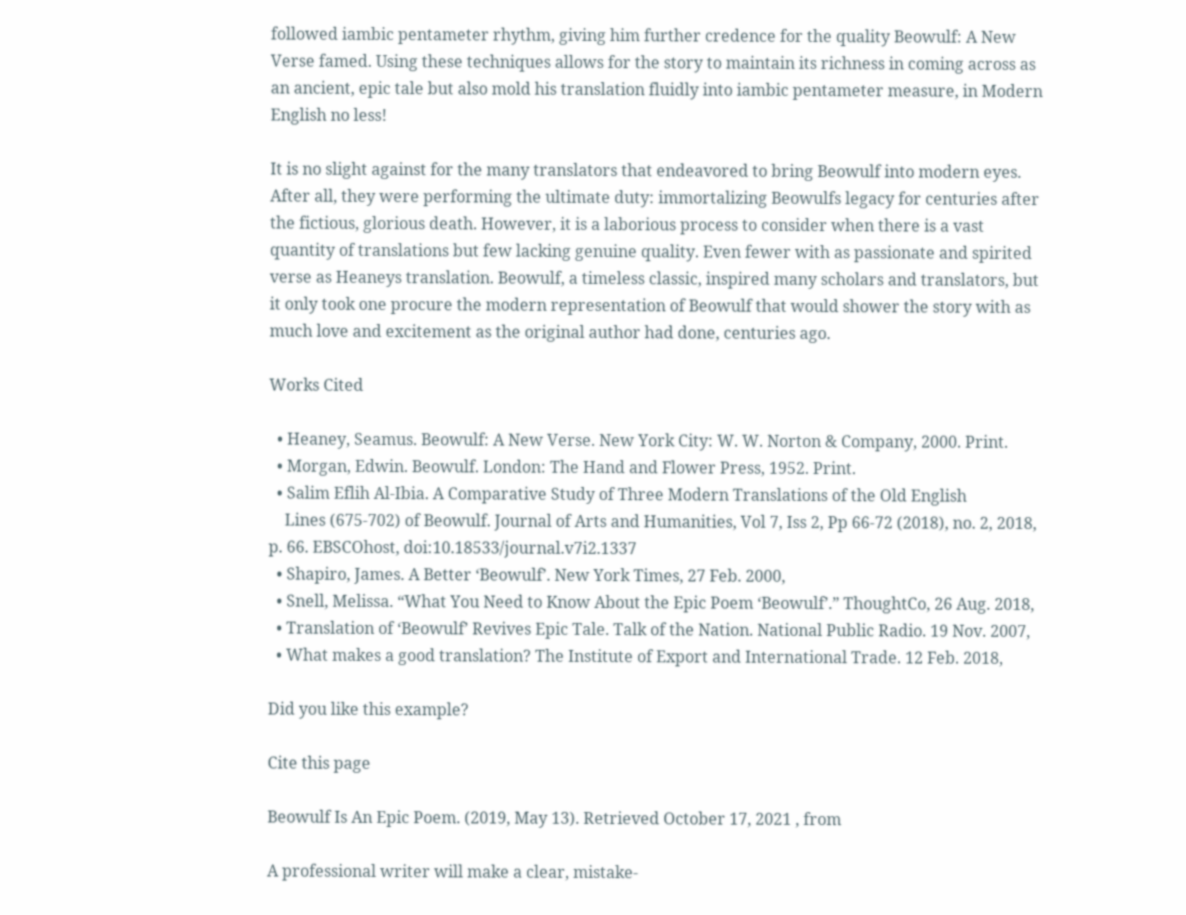followed iambic pentameter rhythm, giving him further credence for the quality Beowulf: A New Verse famed. Using these techniques allows for the story to maintain its richness in coming across as an ancient, epic tale but also mold his translation fluidly into iambic pentameter measure, in Modern English no less!

It is no slight against for the many translators that endeavored to bring Beowulf into modern eyes. After all, they were performing the ultimate duty: immortalizing Beowulfs legacy for centuries after the fictious, glorious death. However, it is a laborious process to consider when there is a vast quantity of translations but few lacking genuine quality. Even fewer with as passionate and spirited verse as Heaneys translation. Beowulf, a timeless classic, inspired many scholars and translators, but it only took one procure the modern representation of Beowulf that would shower the story with as much love and excitement as the original author had done, centuries ago.

Works Cited

  • Heaney, Seamus. Beowulf: A New Verse. New York City: W. W. Norton & Company, 2000. Print.
  • Morgan, Edwin. Beowulf. London: The Hand and Flower Press, 1952. Print.
  • Salim Eflih Al-Ibia. A Comparative Study of Three Modern Translations of the Old English
    Lines (675-702) of Beowulf. Journal of Arts and Humanities, Vol 7, Iss 2, Pp 66-72 (2018), no. 2, 2018, p. 66. EBSCOhost, doi:10.18533/journal.v7i2.1337
  • Shapiro, James. A Better ‘Beowulf’. New York Times, 27 Feb. 2000,
  • Snell, Melissa. “What You Need to Know About the Epic Poem ‘Beowulf’.” ThoughtCo, 26 Aug. 2018,
  • Translation of ‘Beowulf’ Revives Epic Tale. Talk of the Nation. National Public Radio. 19 Nov. 2007,
  • What makes a good translation? The Institute of Export and International Trade. 12 Feb. 2018,

Did you like this example?

Cite this page

Beowulf Is An Epic Poem. (2019, May 13). Retrieved October 17, 2021 , from

A professional writer will make a clear, mistake-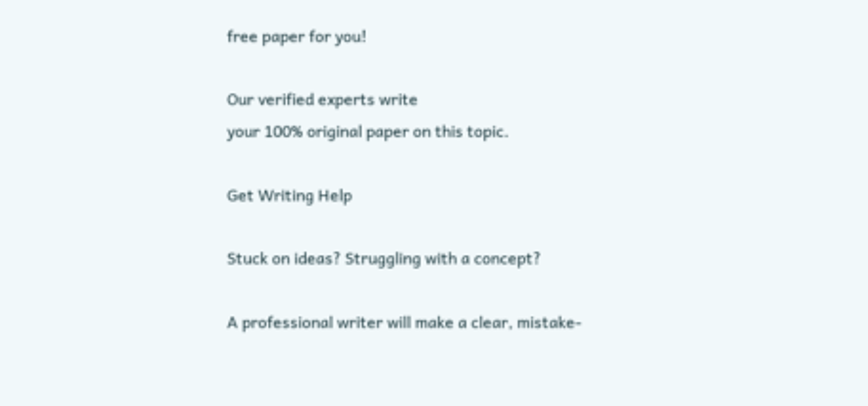free paper for you!

Our verified experts write
your 100% original paper on this topic.

Get Writing Help

Stuck on ideas? Struggling with a concept?

A professional writer will make a clear, mistake-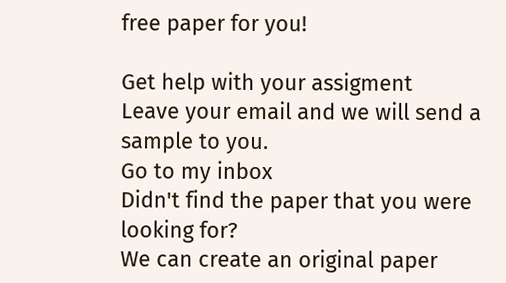free paper for you!

Get help with your assigment
Leave your email and we will send a sample to you.
Go to my inbox
Didn't find the paper that you were looking for?
We can create an original paper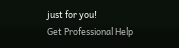just for you!
Get Professional Help